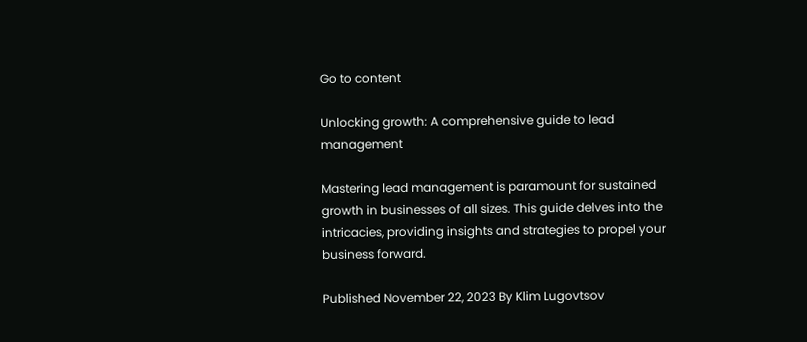Go to content

Unlocking growth: A comprehensive guide to lead management

Mastering lead management is paramount for sustained growth in businesses of all sizes. This guide delves into the intricacies, providing insights and strategies to propel your business forward.

Published November 22, 2023 By Klim Lugovtsov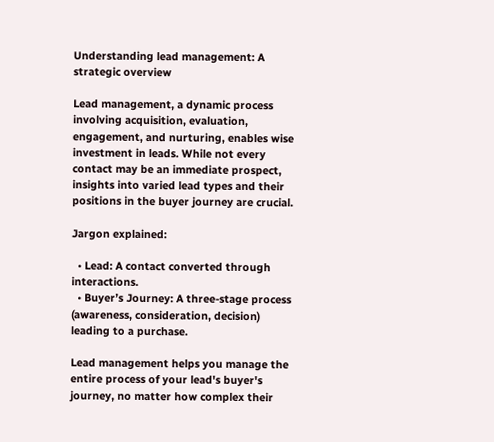Understanding lead management: A strategic overview

Lead management, a dynamic process involving acquisition, evaluation, engagement, and nurturing, enables wise investment in leads. While not every contact may be an immediate prospect, insights into varied lead types and their positions in the buyer journey are crucial.

Jargon explained:

  • Lead: A contact converted through interactions.
  • Buyer’s Journey: A three-stage process (awareness, consideration, decision) leading to a purchase.

Lead management helps you manage the entire process of your lead's buyer's journey, no matter how complex their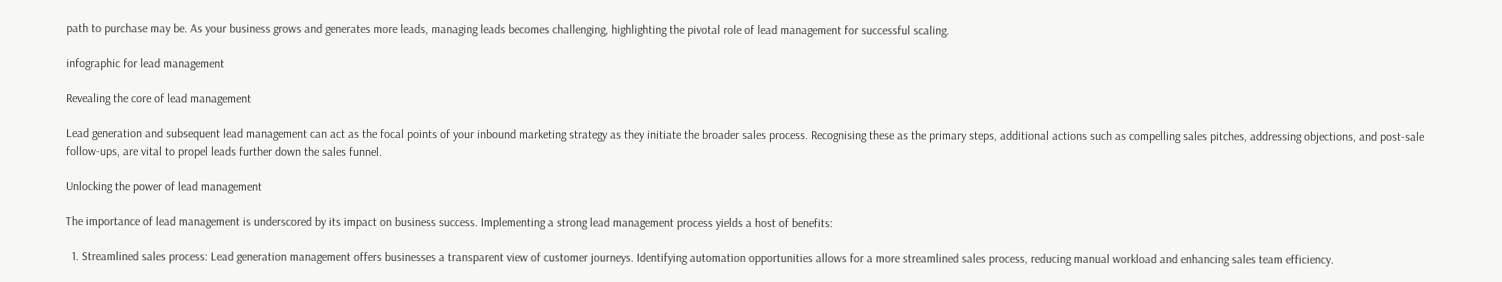path to purchase may be. As your business grows and generates more leads, managing leads becomes challenging, highlighting the pivotal role of lead management for successful scaling.

infographic for lead management

Revealing the core of lead management

Lead generation and subsequent lead management can act as the focal points of your inbound marketing strategy as they initiate the broader sales process. Recognising these as the primary steps, additional actions such as compelling sales pitches, addressing objections, and post-sale follow-ups, are vital to propel leads further down the sales funnel.

Unlocking the power of lead management

The importance of lead management is underscored by its impact on business success. Implementing a strong lead management process yields a host of benefits:

  1. Streamlined sales process: Lead generation management offers businesses a transparent view of customer journeys. Identifying automation opportunities allows for a more streamlined sales process, reducing manual workload and enhancing sales team efficiency.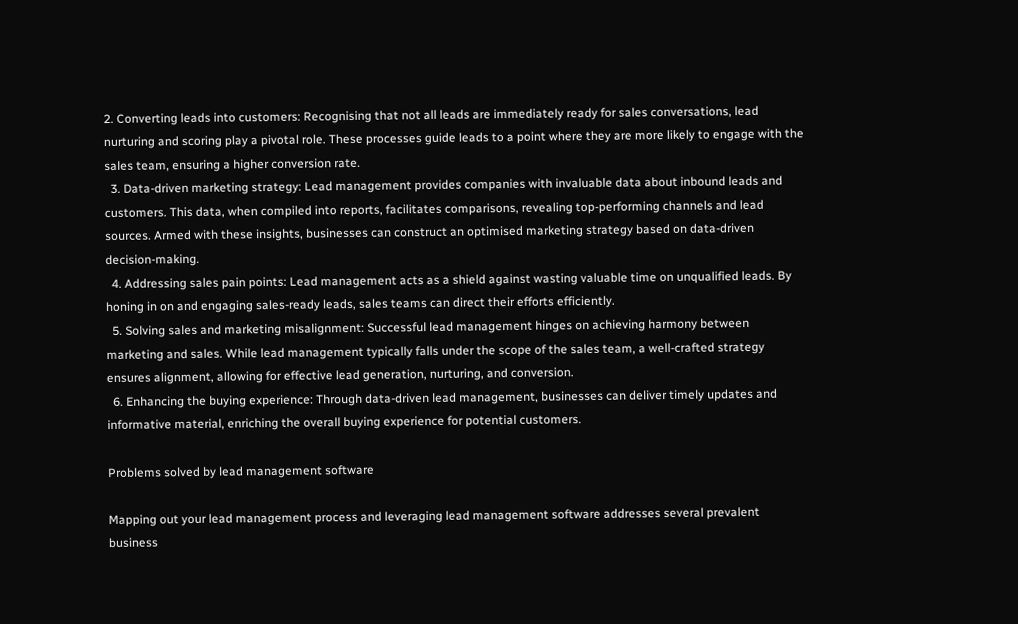2. Converting leads into customers: Recognising that not all leads are immediately ready for sales conversations, lead nurturing and scoring play a pivotal role. These processes guide leads to a point where they are more likely to engage with the sales team, ensuring a higher conversion rate.
  3. Data-driven marketing strategy: Lead management provides companies with invaluable data about inbound leads and customers. This data, when compiled into reports, facilitates comparisons, revealing top-performing channels and lead sources. Armed with these insights, businesses can construct an optimised marketing strategy based on data-driven decision-making.
  4. Addressing sales pain points: Lead management acts as a shield against wasting valuable time on unqualified leads. By honing in on and engaging sales-ready leads, sales teams can direct their efforts efficiently.
  5. Solving sales and marketing misalignment: Successful lead management hinges on achieving harmony between marketing and sales. While lead management typically falls under the scope of the sales team, a well-crafted strategy ensures alignment, allowing for effective lead generation, nurturing, and conversion.
  6. Enhancing the buying experience: Through data-driven lead management, businesses can deliver timely updates and informative material, enriching the overall buying experience for potential customers.

Problems solved by lead management software

Mapping out your lead management process and leveraging lead management software addresses several prevalent business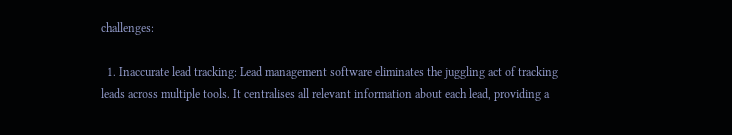challenges:

  1. Inaccurate lead tracking: Lead management software eliminates the juggling act of tracking leads across multiple tools. It centralises all relevant information about each lead, providing a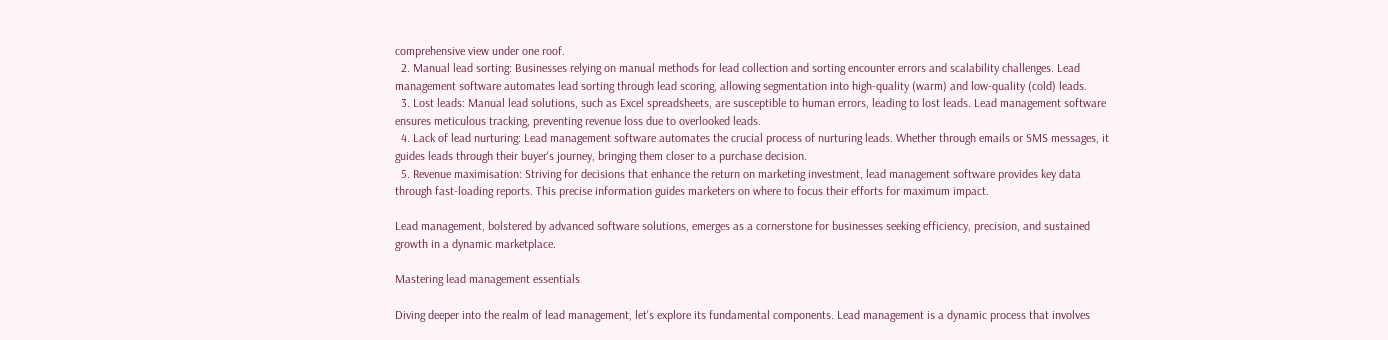comprehensive view under one roof.
  2. Manual lead sorting: Businesses relying on manual methods for lead collection and sorting encounter errors and scalability challenges. Lead management software automates lead sorting through lead scoring, allowing segmentation into high-quality (warm) and low-quality (cold) leads.
  3. Lost leads: Manual lead solutions, such as Excel spreadsheets, are susceptible to human errors, leading to lost leads. Lead management software ensures meticulous tracking, preventing revenue loss due to overlooked leads.
  4. Lack of lead nurturing: Lead management software automates the crucial process of nurturing leads. Whether through emails or SMS messages, it guides leads through their buyer's journey, bringing them closer to a purchase decision.
  5. Revenue maximisation: Striving for decisions that enhance the return on marketing investment, lead management software provides key data through fast-loading reports. This precise information guides marketers on where to focus their efforts for maximum impact.

Lead management, bolstered by advanced software solutions, emerges as a cornerstone for businesses seeking efficiency, precision, and sustained growth in a dynamic marketplace.

Mastering lead management essentials

Diving deeper into the realm of lead management, let's explore its fundamental components. Lead management is a dynamic process that involves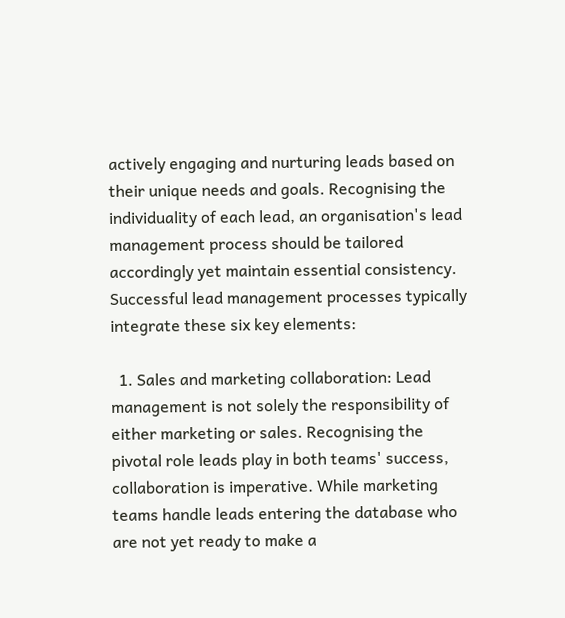actively engaging and nurturing leads based on their unique needs and goals. Recognising the individuality of each lead, an organisation's lead management process should be tailored accordingly yet maintain essential consistency. Successful lead management processes typically integrate these six key elements:

  1. Sales and marketing collaboration: Lead management is not solely the responsibility of either marketing or sales. Recognising the pivotal role leads play in both teams' success, collaboration is imperative. While marketing teams handle leads entering the database who are not yet ready to make a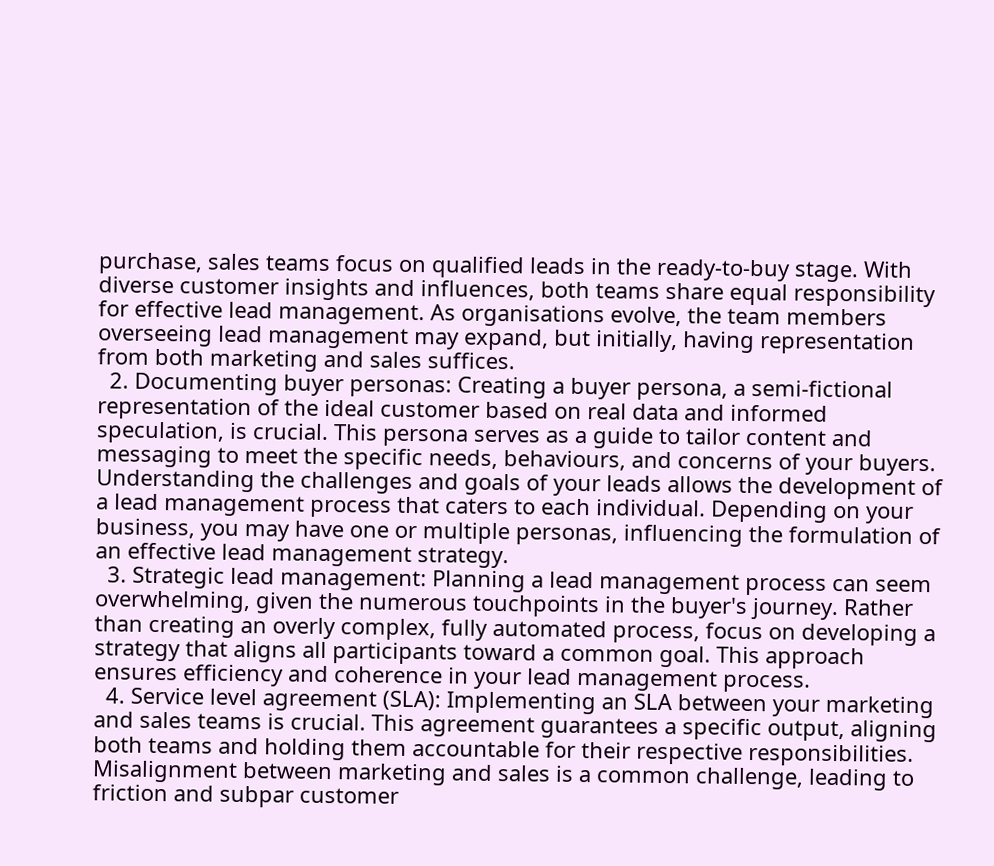purchase, sales teams focus on qualified leads in the ready-to-buy stage. With diverse customer insights and influences, both teams share equal responsibility for effective lead management. As organisations evolve, the team members overseeing lead management may expand, but initially, having representation from both marketing and sales suffices.
  2. Documenting buyer personas: Creating a buyer persona, a semi-fictional representation of the ideal customer based on real data and informed speculation, is crucial. This persona serves as a guide to tailor content and messaging to meet the specific needs, behaviours, and concerns of your buyers. Understanding the challenges and goals of your leads allows the development of a lead management process that caters to each individual. Depending on your business, you may have one or multiple personas, influencing the formulation of an effective lead management strategy.
  3. Strategic lead management: Planning a lead management process can seem overwhelming, given the numerous touchpoints in the buyer's journey. Rather than creating an overly complex, fully automated process, focus on developing a strategy that aligns all participants toward a common goal. This approach ensures efficiency and coherence in your lead management process.
  4. Service level agreement (SLA): Implementing an SLA between your marketing and sales teams is crucial. This agreement guarantees a specific output, aligning both teams and holding them accountable for their respective responsibilities. Misalignment between marketing and sales is a common challenge, leading to friction and subpar customer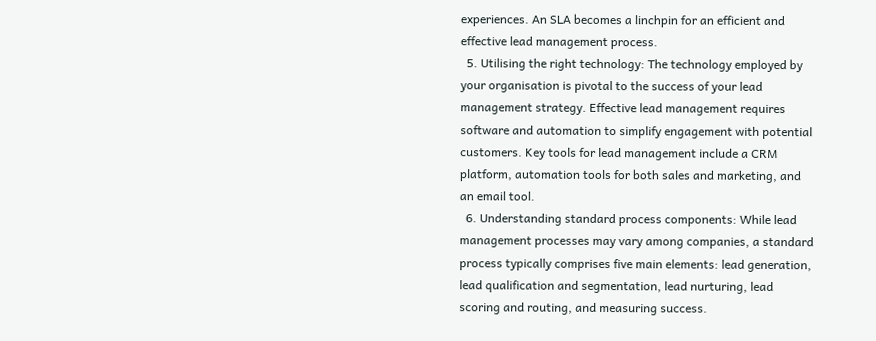experiences. An SLA becomes a linchpin for an efficient and effective lead management process.
  5. Utilising the right technology: The technology employed by your organisation is pivotal to the success of your lead management strategy. Effective lead management requires software and automation to simplify engagement with potential customers. Key tools for lead management include a CRM platform, automation tools for both sales and marketing, and an email tool.
  6. Understanding standard process components: While lead management processes may vary among companies, a standard process typically comprises five main elements: lead generation, lead qualification and segmentation, lead nurturing, lead scoring and routing, and measuring success.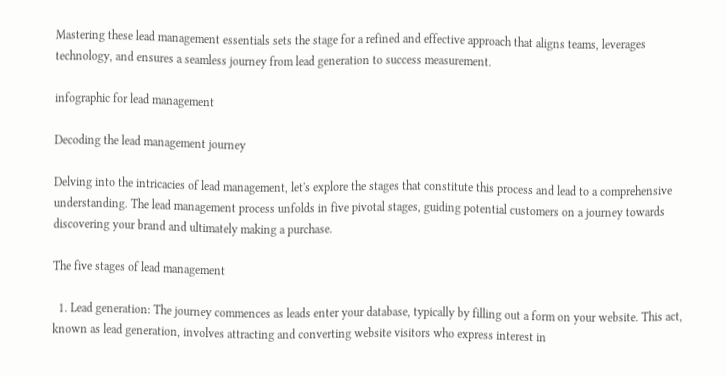Mastering these lead management essentials sets the stage for a refined and effective approach that aligns teams, leverages technology, and ensures a seamless journey from lead generation to success measurement.

infographic for lead management

Decoding the lead management journey

Delving into the intricacies of lead management, let's explore the stages that constitute this process and lead to a comprehensive understanding. The lead management process unfolds in five pivotal stages, guiding potential customers on a journey towards discovering your brand and ultimately making a purchase.

The five stages of lead management

  1. Lead generation: The journey commences as leads enter your database, typically by filling out a form on your website. This act, known as lead generation, involves attracting and converting website visitors who express interest in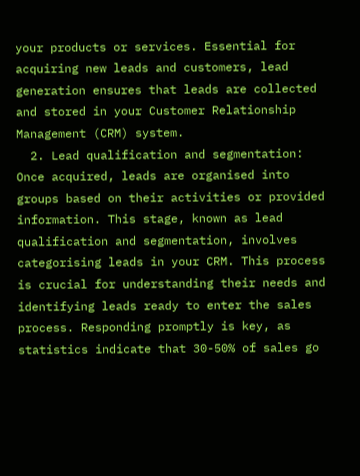your products or services. Essential for acquiring new leads and customers, lead generation ensures that leads are collected and stored in your Customer Relationship Management (CRM) system.
  2. Lead qualification and segmentation: Once acquired, leads are organised into groups based on their activities or provided information. This stage, known as lead qualification and segmentation, involves categorising leads in your CRM. This process is crucial for understanding their needs and identifying leads ready to enter the sales process. Responding promptly is key, as statistics indicate that 30-50% of sales go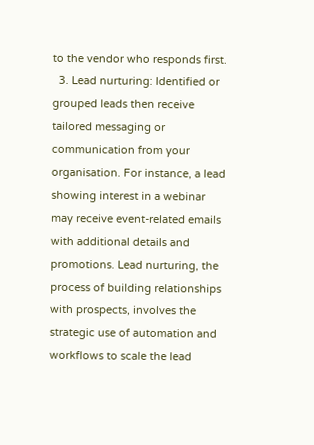to the vendor who responds first.
  3. Lead nurturing: Identified or grouped leads then receive tailored messaging or communication from your organisation. For instance, a lead showing interest in a webinar may receive event-related emails with additional details and promotions. Lead nurturing, the process of building relationships with prospects, involves the strategic use of automation and workflows to scale the lead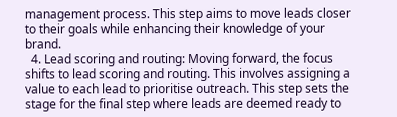management process. This step aims to move leads closer to their goals while enhancing their knowledge of your brand.
  4. Lead scoring and routing: Moving forward, the focus shifts to lead scoring and routing. This involves assigning a value to each lead to prioritise outreach. This step sets the stage for the final step where leads are deemed ready to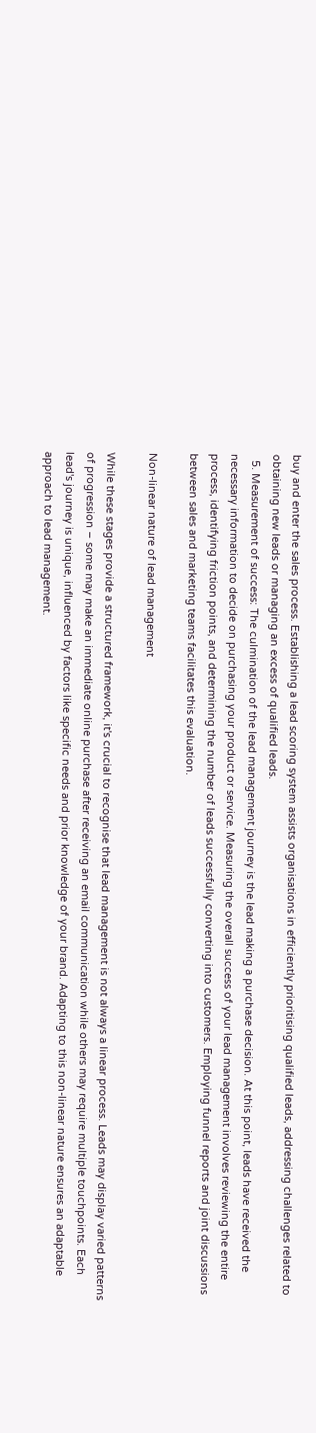buy and enter the sales process. Establishing a lead scoring system assists organisations in efficiently prioritising qualified leads, addressing challenges related to obtaining new leads or managing an excess of qualified leads.
  5. Measurement of success: The culmination of the lead management journey is the lead making a purchase decision. At this point, leads have received the necessary information to decide on purchasing your product or service. Measuring the overall success of your lead management involves reviewing the entire process, identifying friction points, and determining the number of leads successfully converting into customers. Employing funnel reports and joint discussions between sales and marketing teams facilitates this evaluation.

Non-linear nature of lead management

While these stages provide a structured framework, it's crucial to recognise that lead management is not always a linear process. Leads may display varied patterns of progression – some may make an immediate online purchase after receiving an email communication while others may require multiple touchpoints. Each lead's journey is unique, influenced by factors like specific needs and prior knowledge of your brand. Adapting to this non-linear nature ensures an adaptable approach to lead management.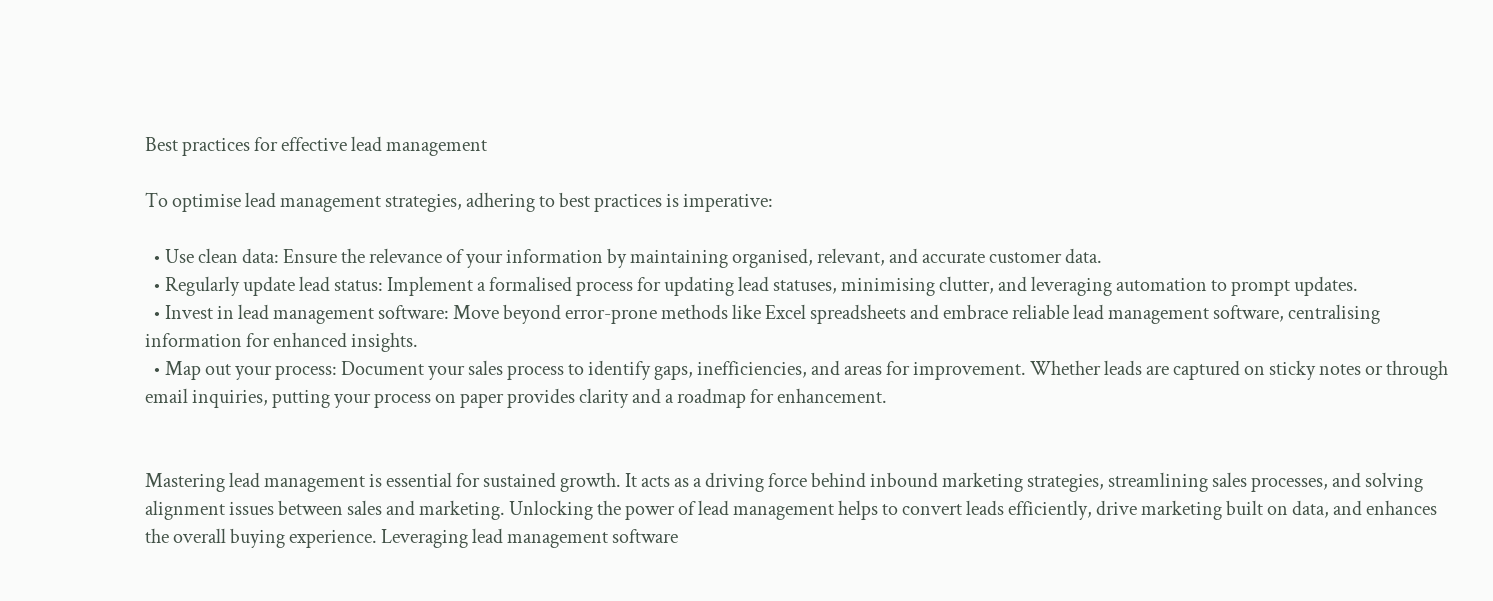Best practices for effective lead management

To optimise lead management strategies, adhering to best practices is imperative:

  • Use clean data: Ensure the relevance of your information by maintaining organised, relevant, and accurate customer data.
  • Regularly update lead status: Implement a formalised process for updating lead statuses, minimising clutter, and leveraging automation to prompt updates.
  • Invest in lead management software: Move beyond error-prone methods like Excel spreadsheets and embrace reliable lead management software, centralising information for enhanced insights.
  • Map out your process: Document your sales process to identify gaps, inefficiencies, and areas for improvement. Whether leads are captured on sticky notes or through email inquiries, putting your process on paper provides clarity and a roadmap for enhancement.


Mastering lead management is essential for sustained growth. It acts as a driving force behind inbound marketing strategies, streamlining sales processes, and solving alignment issues between sales and marketing. Unlocking the power of lead management helps to convert leads efficiently, drive marketing built on data, and enhances the overall buying experience. Leveraging lead management software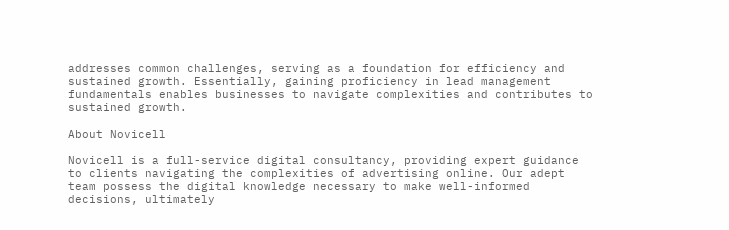addresses common challenges, serving as a foundation for efficiency and sustained growth. Essentially, gaining proficiency in lead management fundamentals enables businesses to navigate complexities and contributes to sustained growth.

About Novicell

Novicell is a full-service digital consultancy, providing expert guidance to clients navigating the complexities of advertising online. Our adept team possess the digital knowledge necessary to make well-informed decisions, ultimately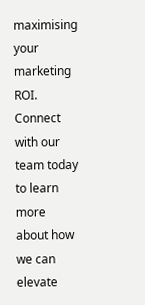maximising your marketing ROI. Connect with our team today to learn more about how we can elevate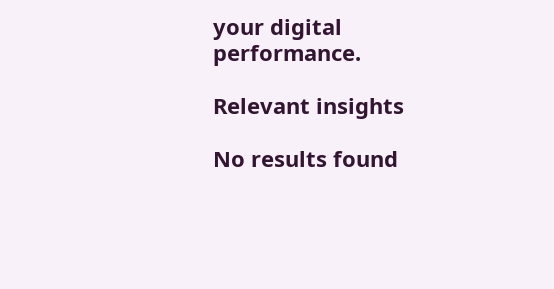your digital performance.

Relevant insights

No results found